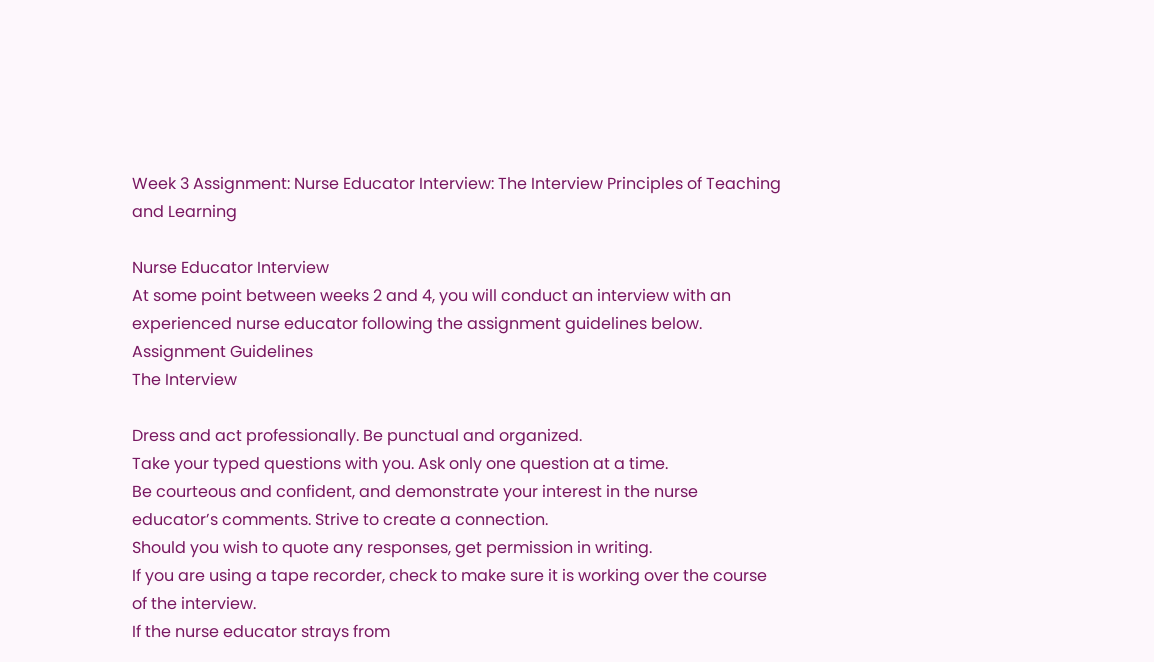Week 3 Assignment: Nurse Educator Interview: The Interview Principles of Teaching and Learning

Nurse Educator Interview
At some point between weeks 2 and 4, you will conduct an interview with an experienced nurse educator following the assignment guidelines below.
Assignment Guidelines
The Interview

Dress and act professionally. Be punctual and organized.
Take your typed questions with you. Ask only one question at a time.
Be courteous and confident, and demonstrate your interest in the nurse educator’s comments. Strive to create a connection.
Should you wish to quote any responses, get permission in writing.
If you are using a tape recorder, check to make sure it is working over the course of the interview.
If the nurse educator strays from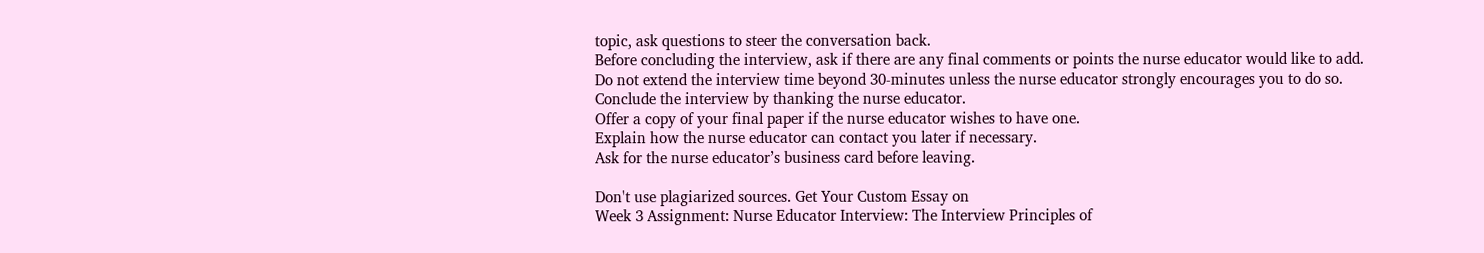topic, ask questions to steer the conversation back.
Before concluding the interview, ask if there are any final comments or points the nurse educator would like to add.
Do not extend the interview time beyond 30-minutes unless the nurse educator strongly encourages you to do so.
Conclude the interview by thanking the nurse educator.
Offer a copy of your final paper if the nurse educator wishes to have one.
Explain how the nurse educator can contact you later if necessary.
Ask for the nurse educator’s business card before leaving.

Don't use plagiarized sources. Get Your Custom Essay on
Week 3 Assignment: Nurse Educator Interview: The Interview Principles of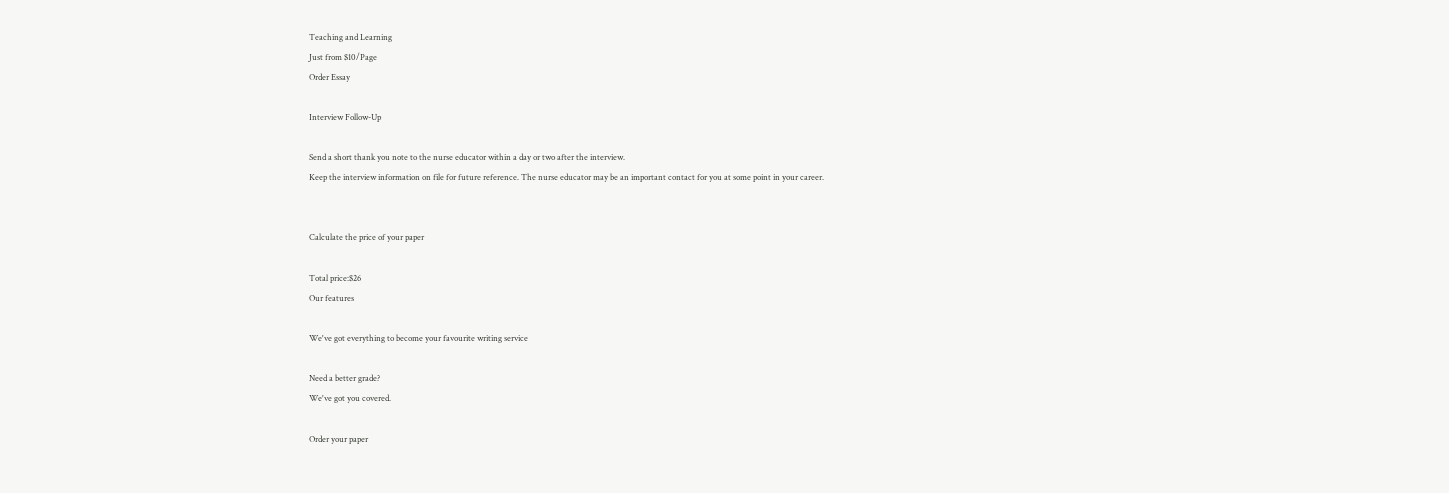Teaching and Learning
Just from $10/Page
Order Essay

Interview Follow-Up

Send a short thank you note to the nurse educator within a day or two after the interview.
Keep the interview information on file for future reference. The nurse educator may be an important contact for you at some point in your career.


Calculate the price of your paper

Total price:$26
Our features

We've got everything to become your favourite writing service

Need a better grade?
We've got you covered.

Order your paper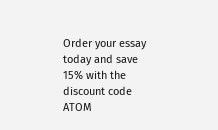Order your essay today and save 15% with the discount code ATOM